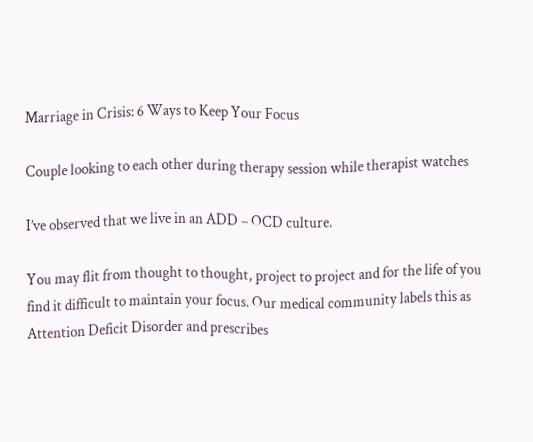Marriage in Crisis: 6 Ways to Keep Your Focus

Couple looking to each other during therapy session while therapist watches

I’ve observed that we live in an ADD – OCD culture.

You may flit from thought to thought, project to project and for the life of you find it difficult to maintain your focus. Our medical community labels this as Attention Deficit Disorder and prescribes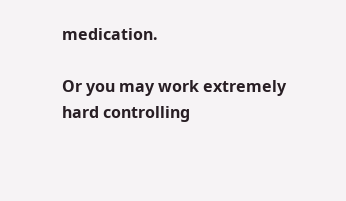medication.

Or you may work extremely hard controlling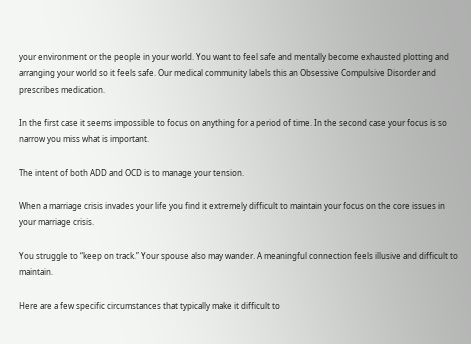your environment or the people in your world. You want to feel safe and mentally become exhausted plotting and arranging your world so it feels safe. Our medical community labels this an Obsessive Compulsive Disorder and prescribes medication.

In the first case it seems impossible to focus on anything for a period of time. In the second case your focus is so narrow you miss what is important.

The intent of both ADD and OCD is to manage your tension.

When a marriage crisis invades your life you find it extremely difficult to maintain your focus on the core issues in your marriage crisis.

You struggle to “keep on track.” Your spouse also may wander. A meaningful connection feels illusive and difficult to maintain.

Here are a few specific circumstances that typically make it difficult to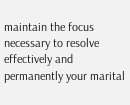maintain the focus necessary to resolve effectively and permanently your marital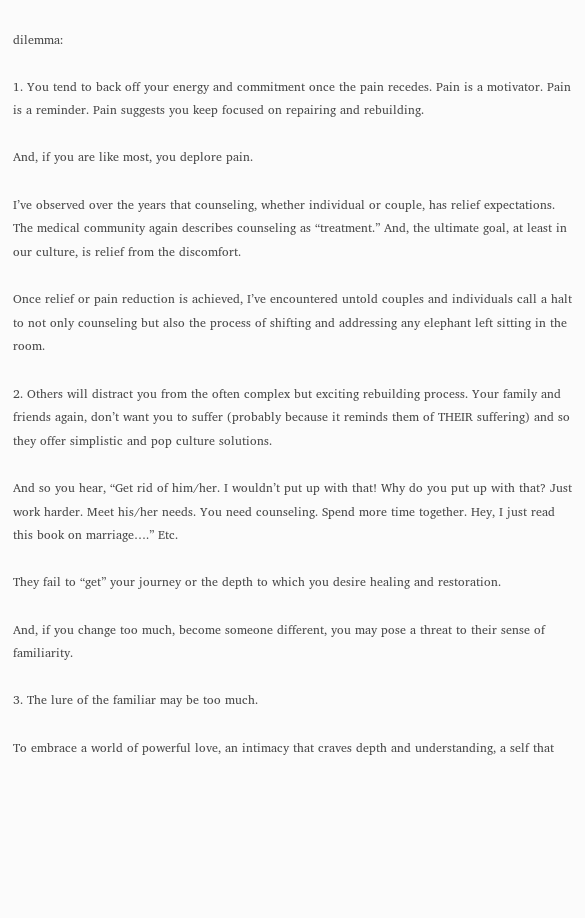dilemma:

1. You tend to back off your energy and commitment once the pain recedes. Pain is a motivator. Pain is a reminder. Pain suggests you keep focused on repairing and rebuilding.

And, if you are like most, you deplore pain.

I’ve observed over the years that counseling, whether individual or couple, has relief expectations. The medical community again describes counseling as “treatment.” And, the ultimate goal, at least in our culture, is relief from the discomfort.

Once relief or pain reduction is achieved, I’ve encountered untold couples and individuals call a halt to not only counseling but also the process of shifting and addressing any elephant left sitting in the room.

2. Others will distract you from the often complex but exciting rebuilding process. Your family and friends again, don’t want you to suffer (probably because it reminds them of THEIR suffering) and so they offer simplistic and pop culture solutions.

And so you hear, “Get rid of him/her. I wouldn’t put up with that! Why do you put up with that? Just work harder. Meet his/her needs. You need counseling. Spend more time together. Hey, I just read this book on marriage….” Etc.

They fail to “get” your journey or the depth to which you desire healing and restoration.

And, if you change too much, become someone different, you may pose a threat to their sense of familiarity.

3. The lure of the familiar may be too much.

To embrace a world of powerful love, an intimacy that craves depth and understanding, a self that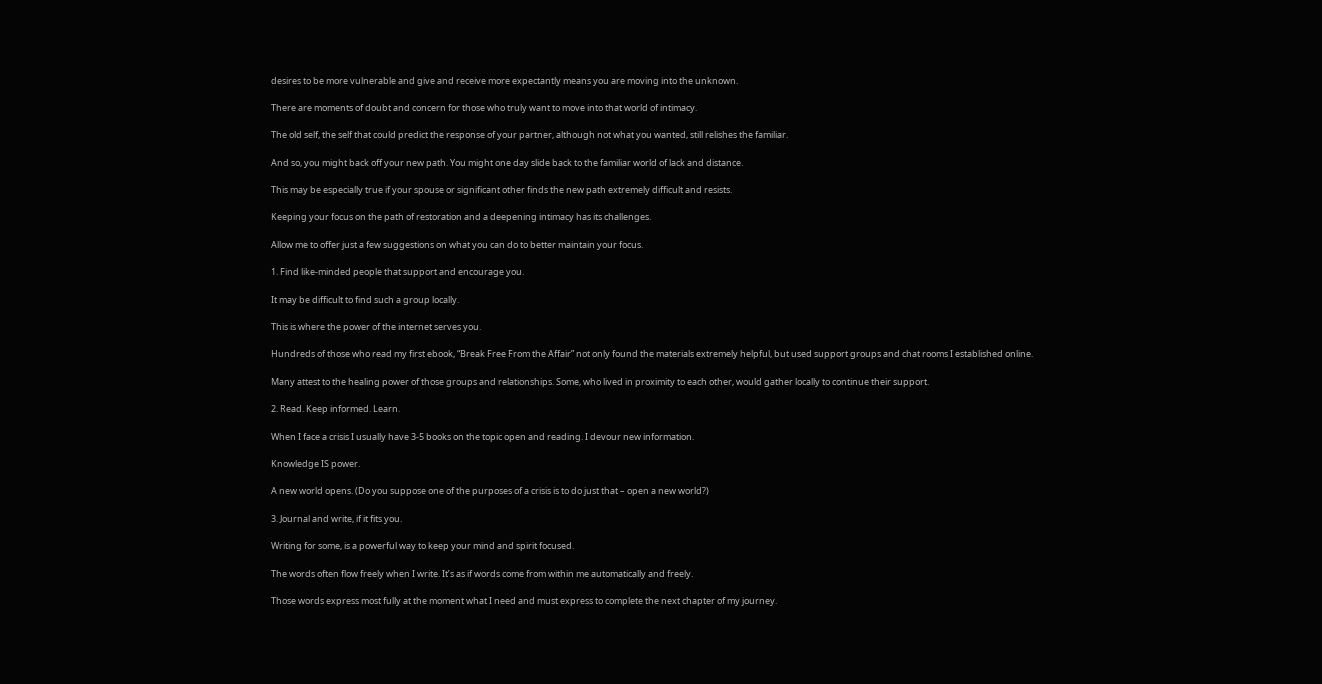desires to be more vulnerable and give and receive more expectantly means you are moving into the unknown.

There are moments of doubt and concern for those who truly want to move into that world of intimacy.

The old self, the self that could predict the response of your partner, although not what you wanted, still relishes the familiar.

And so, you might back off your new path. You might one day slide back to the familiar world of lack and distance.

This may be especially true if your spouse or significant other finds the new path extremely difficult and resists.

Keeping your focus on the path of restoration and a deepening intimacy has its challenges.

Allow me to offer just a few suggestions on what you can do to better maintain your focus.

1. Find like-minded people that support and encourage you.

It may be difficult to find such a group locally.

This is where the power of the internet serves you.

Hundreds of those who read my first ebook, “Break Free From the Affair” not only found the materials extremely helpful, but used support groups and chat rooms I established online.

Many attest to the healing power of those groups and relationships. Some, who lived in proximity to each other, would gather locally to continue their support.

2. Read. Keep informed. Learn.

When I face a crisis I usually have 3-5 books on the topic open and reading. I devour new information.

Knowledge IS power.

A new world opens. (Do you suppose one of the purposes of a crisis is to do just that – open a new world?)

3. Journal and write, if it fits you.

Writing for some, is a powerful way to keep your mind and spirit focused.

The words often flow freely when I write. It’s as if words come from within me automatically and freely.

Those words express most fully at the moment what I need and must express to complete the next chapter of my journey.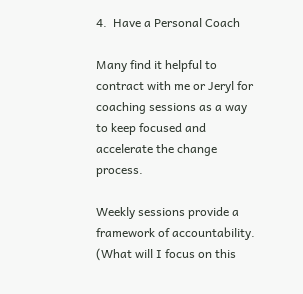4.  Have a Personal Coach

Many find it helpful to contract with me or Jeryl for coaching sessions as a way to keep focused and accelerate the change process.

Weekly sessions provide a framework of accountability. (What will I focus on this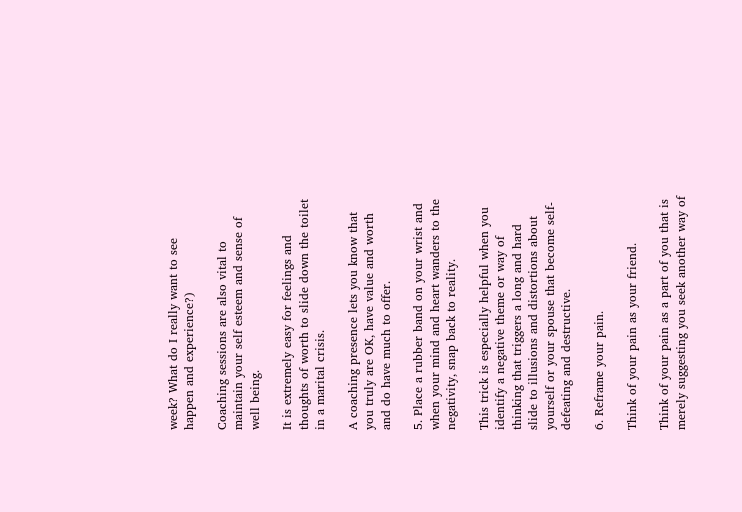week? What do I really want to see happen and experience?)

Coaching sessions are also vital to maintain your self esteem and sense of well being.

It is extremely easy for feelings and thoughts of worth to slide down the toilet in a marital crisis.

A coaching presence lets you know that you truly are OK, have value and worth and do have much to offer.

5. Place a rubber band on your wrist and when your mind and heart wanders to the negativity, snap back to reality.

This trick is especially helpful when you identify a negative theme or way of thinking that triggers a long and hard slide to illusions and distortions about yourself or your spouse that become self-defeating and destructive.

6. Reframe your pain.

Think of your pain as your friend.

Think of your pain as a part of you that is merely suggesting you seek another way of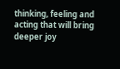thinking, feeling and acting that will bring deeper joy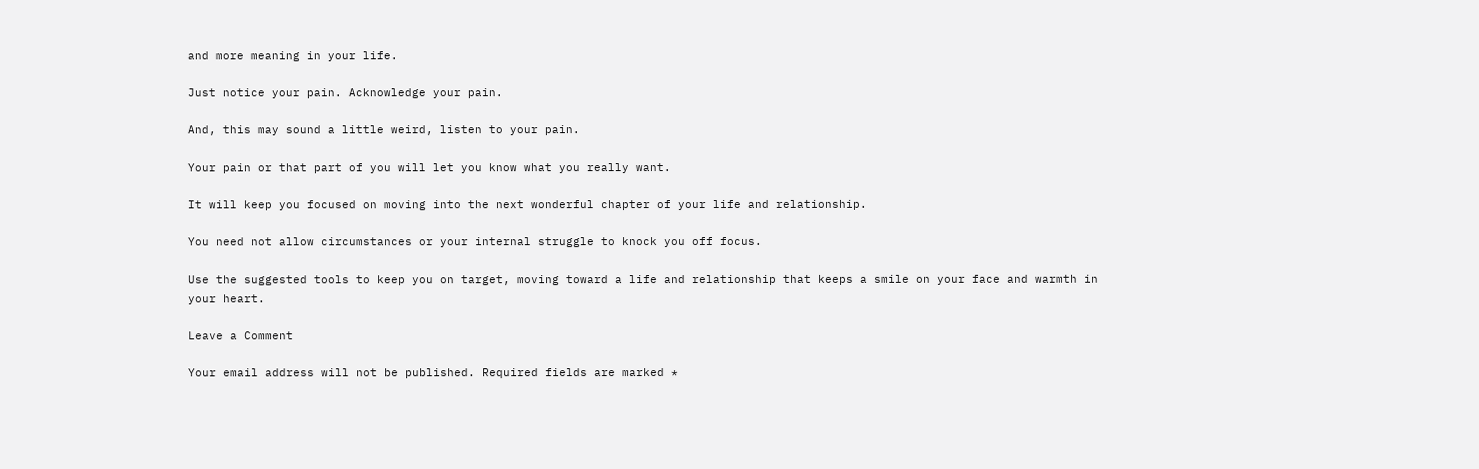and more meaning in your life.

Just notice your pain. Acknowledge your pain.

And, this may sound a little weird, listen to your pain.

Your pain or that part of you will let you know what you really want.

It will keep you focused on moving into the next wonderful chapter of your life and relationship.

You need not allow circumstances or your internal struggle to knock you off focus.

Use the suggested tools to keep you on target, moving toward a life and relationship that keeps a smile on your face and warmth in your heart.

Leave a Comment

Your email address will not be published. Required fields are marked *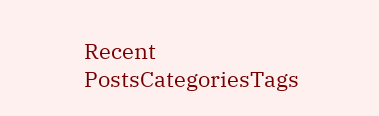Recent PostsCategoriesTags